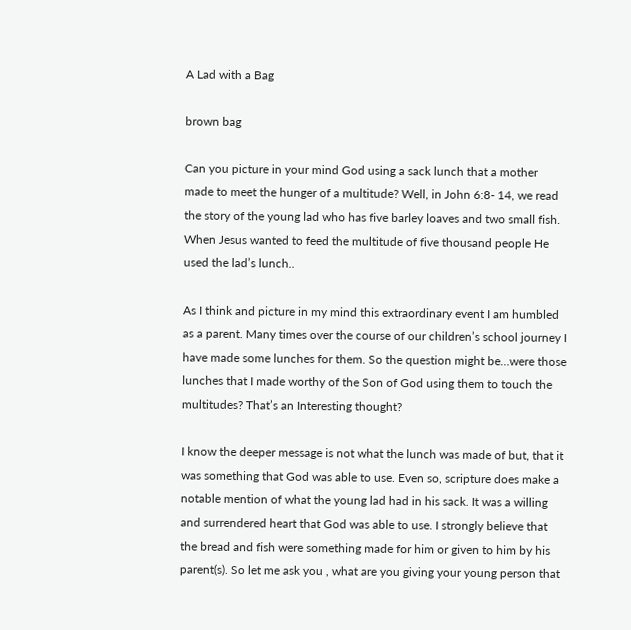A Lad with a Bag

brown bag

Can you picture in your mind God using a sack lunch that a mother made to meet the hunger of a multitude? Well, in John 6:8- 14, we read the story of the young lad who has five barley loaves and two small fish. When Jesus wanted to feed the multitude of five thousand people He used the lad’s lunch..

As I think and picture in my mind this extraordinary event I am humbled as a parent. Many times over the course of our children’s school journey I have made some lunches for them. So the question might be…were those lunches that I made worthy of the Son of God using them to touch the multitudes? That’s an Interesting thought?

I know the deeper message is not what the lunch was made of but, that it was something that God was able to use. Even so, scripture does make a notable mention of what the young lad had in his sack. It was a willing and surrendered heart that God was able to use. I strongly believe that the bread and fish were something made for him or given to him by his parent(s). So let me ask you , what are you giving your young person that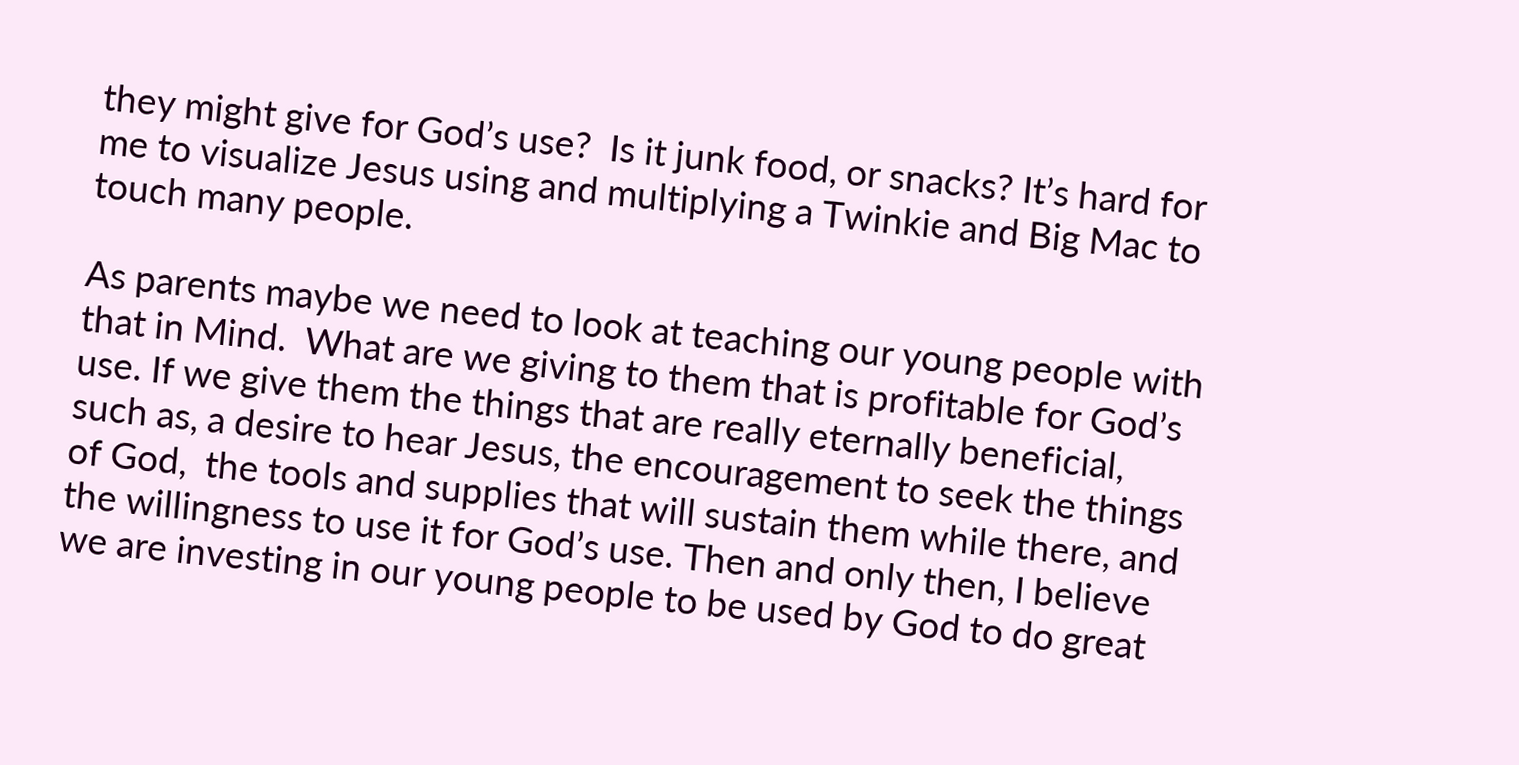they might give for God’s use?  Is it junk food, or snacks? It’s hard for me to visualize Jesus using and multiplying a Twinkie and Big Mac to touch many people.

As parents maybe we need to look at teaching our young people with that in Mind.  What are we giving to them that is profitable for God’s use. If we give them the things that are really eternally beneficial, such as, a desire to hear Jesus, the encouragement to seek the things of God,  the tools and supplies that will sustain them while there, and the willingness to use it for God’s use. Then and only then, I believe we are investing in our young people to be used by God to do great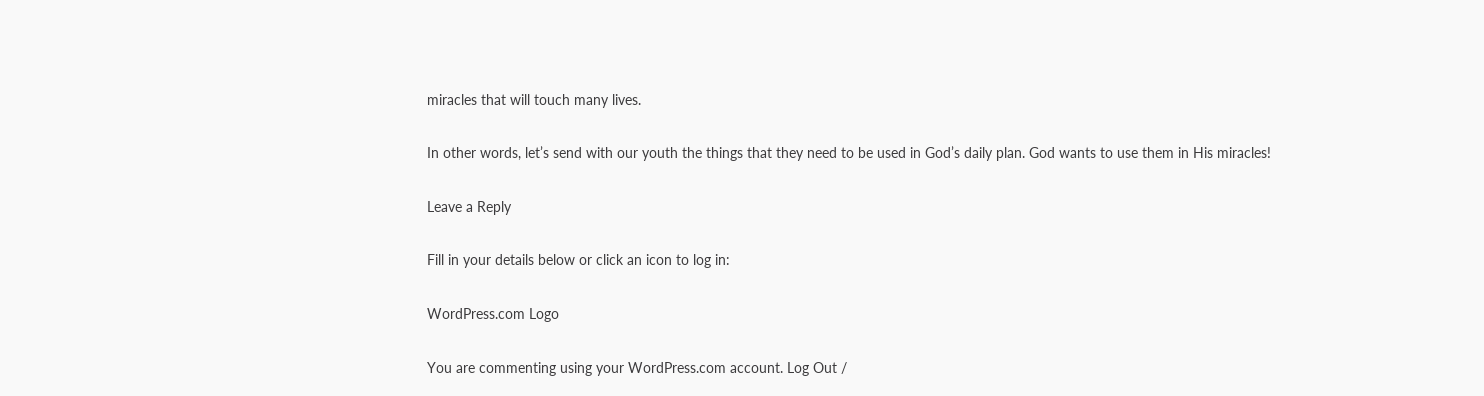miracles that will touch many lives.

In other words, let’s send with our youth the things that they need to be used in God’s daily plan. God wants to use them in His miracles!

Leave a Reply

Fill in your details below or click an icon to log in:

WordPress.com Logo

You are commenting using your WordPress.com account. Log Out /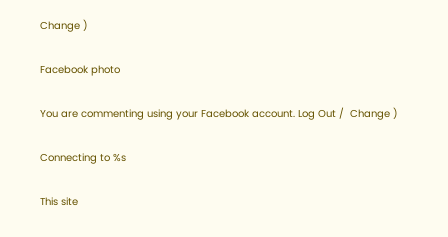Change )

Facebook photo

You are commenting using your Facebook account. Log Out /  Change )

Connecting to %s

This site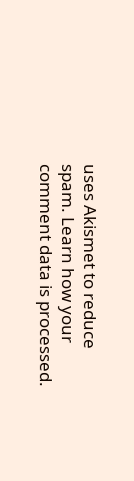uses Akismet to reduce spam. Learn how your comment data is processed.